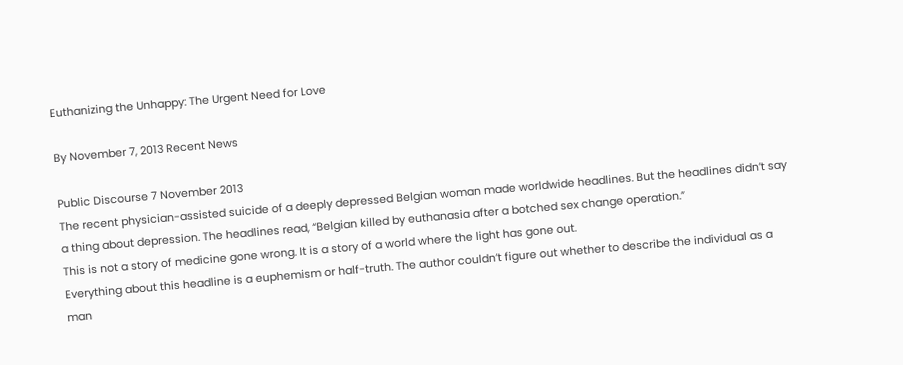Euthanizing the Unhappy: The Urgent Need for Love

By November 7, 2013 Recent News

Public Discourse 7 November 2013
The recent physician-assisted suicide of a deeply depressed Belgian woman made worldwide headlines. But the headlines didn’t say a thing about depression. The headlines read, “Belgian killed by euthanasia after a botched sex change operation.”
This is not a story of medicine gone wrong. It is a story of a world where the light has gone out.
Everything about this headline is a euphemism or half-truth. The author couldn’t figure out whether to describe the individual as a man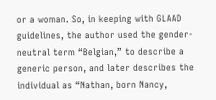or a woman. So, in keeping with GLAAD guidelines, the author used the gender-neutral term “Belgian,” to describe a generic person, and later describes the individual as “Nathan, born Nancy,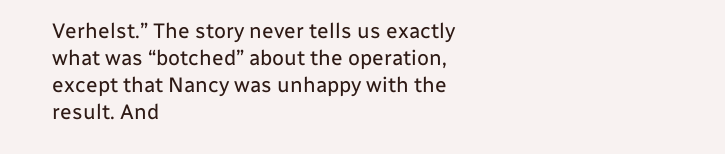Verhelst.” The story never tells us exactly what was “botched” about the operation, except that Nancy was unhappy with the result. And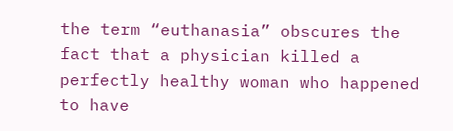the term “euthanasia” obscures the fact that a physician killed a perfectly healthy woman who happened to have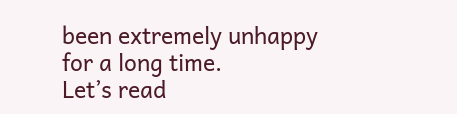been extremely unhappy for a long time.
Let’s read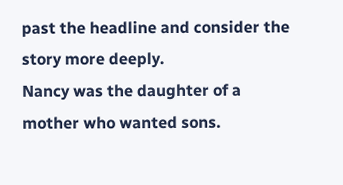past the headline and consider the story more deeply.
Nancy was the daughter of a mother who wanted sons.